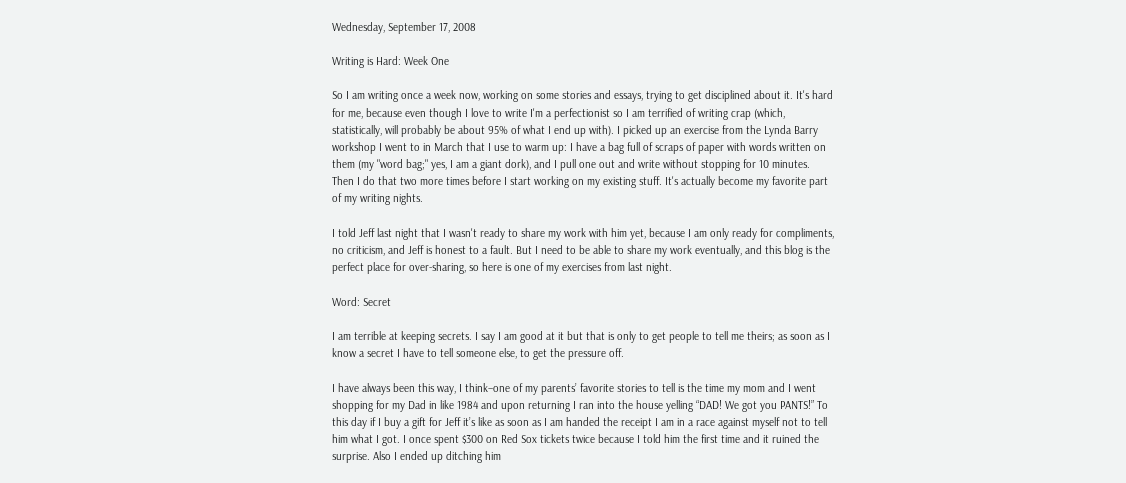Wednesday, September 17, 2008

Writing is Hard: Week One

So I am writing once a week now, working on some stories and essays, trying to get disciplined about it. It's hard for me, because even though I love to write I'm a perfectionist so I am terrified of writing crap (which, statistically, will probably be about 95% of what I end up with). I picked up an exercise from the Lynda Barry workshop I went to in March that I use to warm up: I have a bag full of scraps of paper with words written on them (my "word bag;" yes, I am a giant dork), and I pull one out and write without stopping for 10 minutes. Then I do that two more times before I start working on my existing stuff. It's actually become my favorite part of my writing nights.

I told Jeff last night that I wasn't ready to share my work with him yet, because I am only ready for compliments, no criticism, and Jeff is honest to a fault. But I need to be able to share my work eventually, and this blog is the perfect place for over-sharing, so here is one of my exercises from last night.

Word: Secret

I am terrible at keeping secrets. I say I am good at it but that is only to get people to tell me theirs; as soon as I know a secret I have to tell someone else, to get the pressure off.

I have always been this way, I think–one of my parents’ favorite stories to tell is the time my mom and I went shopping for my Dad in like 1984 and upon returning I ran into the house yelling “DAD! We got you PANTS!” To this day if I buy a gift for Jeff it’s like as soon as I am handed the receipt I am in a race against myself not to tell him what I got. I once spent $300 on Red Sox tickets twice because I told him the first time and it ruined the surprise. Also I ended up ditching him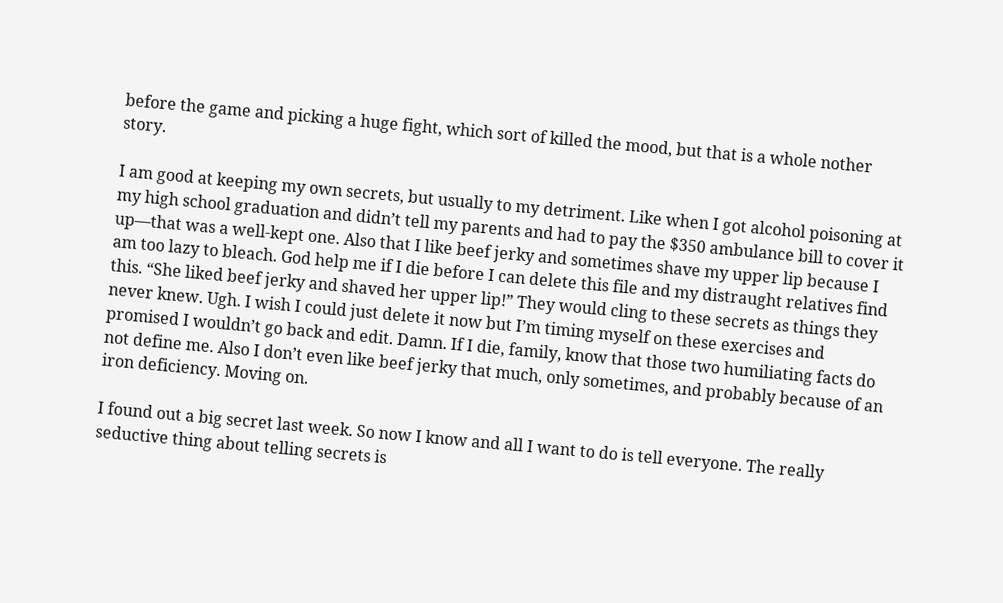before the game and picking a huge fight, which sort of killed the mood, but that is a whole nother story.

I am good at keeping my own secrets, but usually to my detriment. Like when I got alcohol poisoning at my high school graduation and didn’t tell my parents and had to pay the $350 ambulance bill to cover it up—that was a well-kept one. Also that I like beef jerky and sometimes shave my upper lip because I am too lazy to bleach. God help me if I die before I can delete this file and my distraught relatives find this. “She liked beef jerky and shaved her upper lip!” They would cling to these secrets as things they never knew. Ugh. I wish I could just delete it now but I’m timing myself on these exercises and promised I wouldn’t go back and edit. Damn. If I die, family, know that those two humiliating facts do not define me. Also I don’t even like beef jerky that much, only sometimes, and probably because of an iron deficiency. Moving on.

I found out a big secret last week. So now I know and all I want to do is tell everyone. The really seductive thing about telling secrets is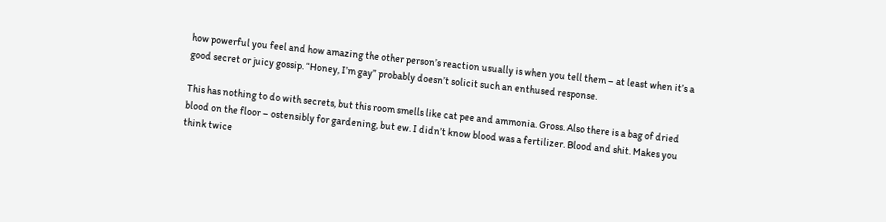how powerful you feel and how amazing the other person’s reaction usually is when you tell them – at least when it’s a good secret or juicy gossip. “Honey, I’m gay” probably doesn’t solicit such an enthused response.

This has nothing to do with secrets, but this room smells like cat pee and ammonia. Gross. Also there is a bag of dried blood on the floor – ostensibly for gardening, but ew. I didn’t know blood was a fertilizer. Blood and shit. Makes you think twice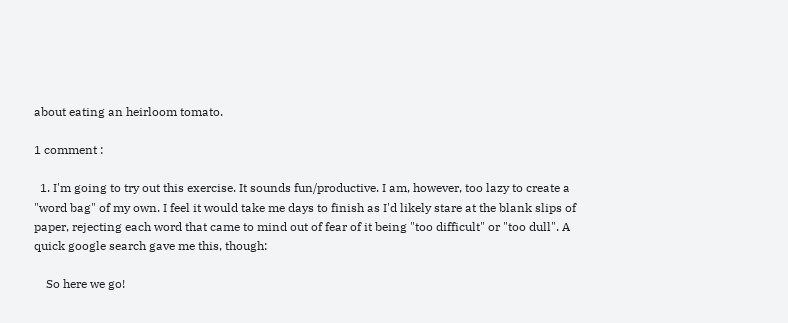about eating an heirloom tomato.

1 comment :

  1. I'm going to try out this exercise. It sounds fun/productive. I am, however, too lazy to create a "word bag" of my own. I feel it would take me days to finish as I'd likely stare at the blank slips of paper, rejecting each word that came to mind out of fear of it being "too difficult" or "too dull". A quick google search gave me this, though:

    So here we go!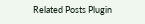Related Posts Plugin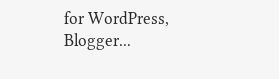for WordPress, Blogger...